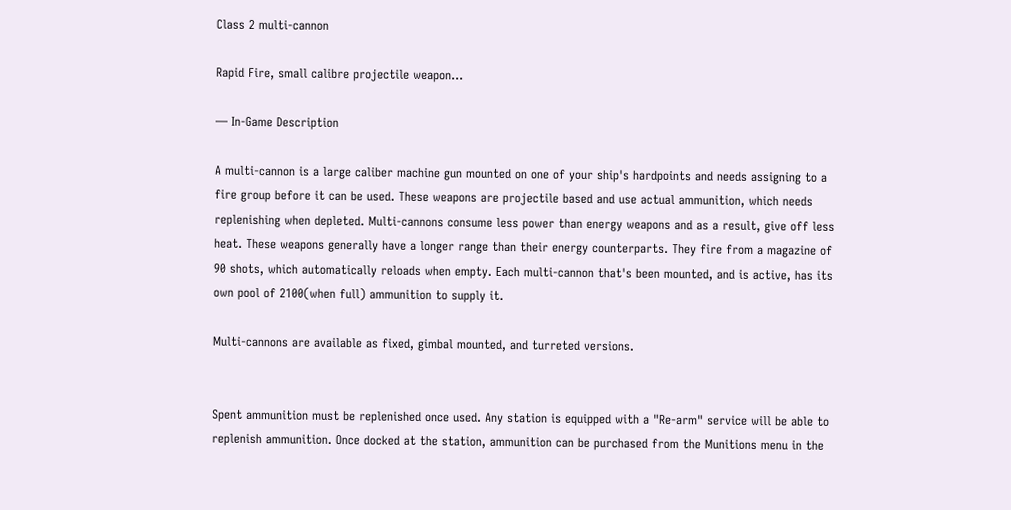Class 2 multi-cannon

Rapid Fire, small calibre projectile weapon...

— In-Game Description

A multi-cannon is a large caliber machine gun mounted on one of your ship's hardpoints and needs assigning to a fire group before it can be used. These weapons are projectile based and use actual ammunition, which needs replenishing when depleted. Multi-cannons consume less power than energy weapons and as a result, give off less heat. These weapons generally have a longer range than their energy counterparts. They fire from a magazine of 90 shots, which automatically reloads when empty. Each multi-cannon that's been mounted, and is active, has its own pool of 2100(when full) ammunition to supply it.

Multi-cannons are available as fixed, gimbal mounted, and turreted versions.


Spent ammunition must be replenished once used. Any station is equipped with a "Re-arm" service will be able to replenish ammunition. Once docked at the station, ammunition can be purchased from the Munitions menu in the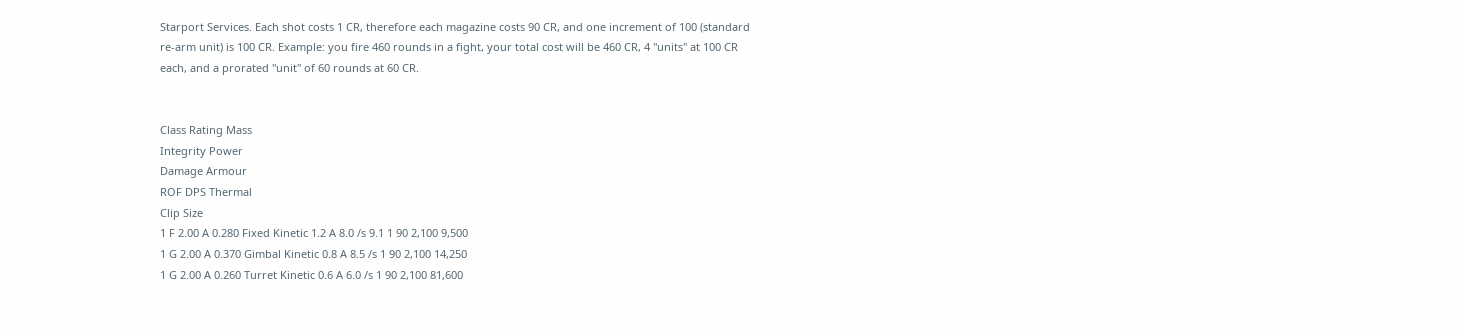Starport Services. Each shot costs 1 CR, therefore each magazine costs 90 CR, and one increment of 100 (standard re-arm unit) is 100 CR. Example: you fire 460 rounds in a fight, your total cost will be 460 CR, 4 "units" at 100 CR each, and a prorated "unit" of 60 rounds at 60 CR.


Class Rating Mass
Integrity Power
Damage Armour
ROF DPS Thermal
Clip Size
1 F 2.00 A 0.280 Fixed Kinetic 1.2 A 8.0 /s 9.1 1 90 2,100 9,500
1 G 2.00 A 0.370 Gimbal Kinetic 0.8 A 8.5 /s 1 90 2,100 14,250
1 G 2.00 A 0.260 Turret Kinetic 0.6 A 6.0 /s 1 90 2,100 81,600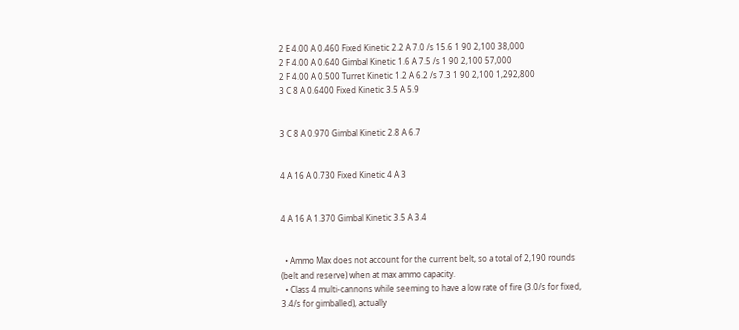2 E 4.00 A 0.460 Fixed Kinetic 2.2 A 7.0 /s 15.6 1 90 2,100 38,000
2 F 4.00 A 0.640 Gimbal Kinetic 1.6 A 7.5 /s 1 90 2,100 57,000
2 F 4.00 A 0.500 Turret Kinetic 1.2 A 6.2 /s 7.3 1 90 2,100 1,292,800
3 C 8 A 0.6400 Fixed Kinetic 3.5 A 5.9


3 C 8 A 0.970 Gimbal Kinetic 2.8 A 6.7


4 A 16 A 0.730 Fixed Kinetic 4 A 3


4 A 16 A 1.370 Gimbal Kinetic 3.5 A 3.4


  • Ammo Max does not account for the current belt, so a total of 2,190 rounds (belt and reserve) when at max ammo capacity.
  • Class 4 multi-cannons while seeming to have a low rate of fire (3.0/s for fixed, 3.4/s for gimballed), actually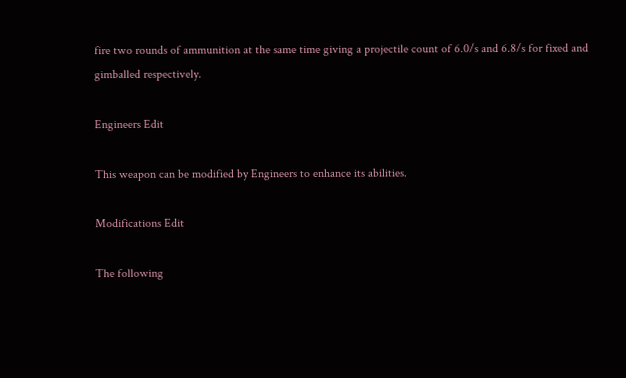fire two rounds of ammunition at the same time giving a projectile count of 6.0/s and 6.8/s for fixed and gimballed respectively.

Engineers Edit

This weapon can be modified by Engineers to enhance its abilities.

Modifications Edit

The following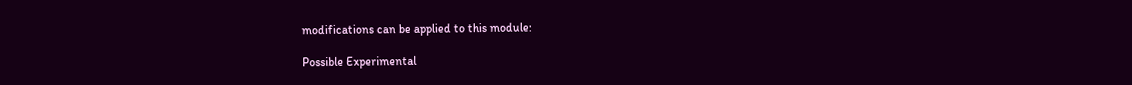modifications can be applied to this module:

Possible Experimental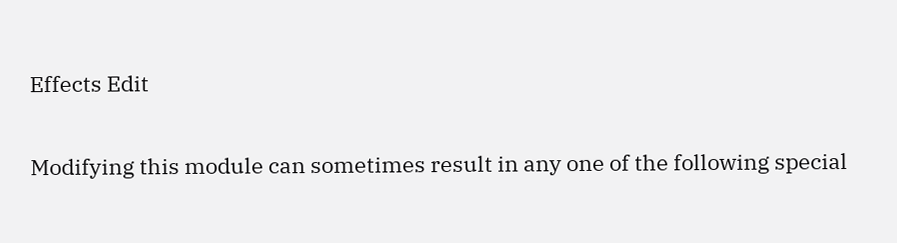Effects Edit

Modifying this module can sometimes result in any one of the following special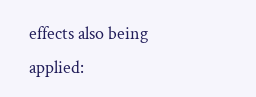effects also being applied: